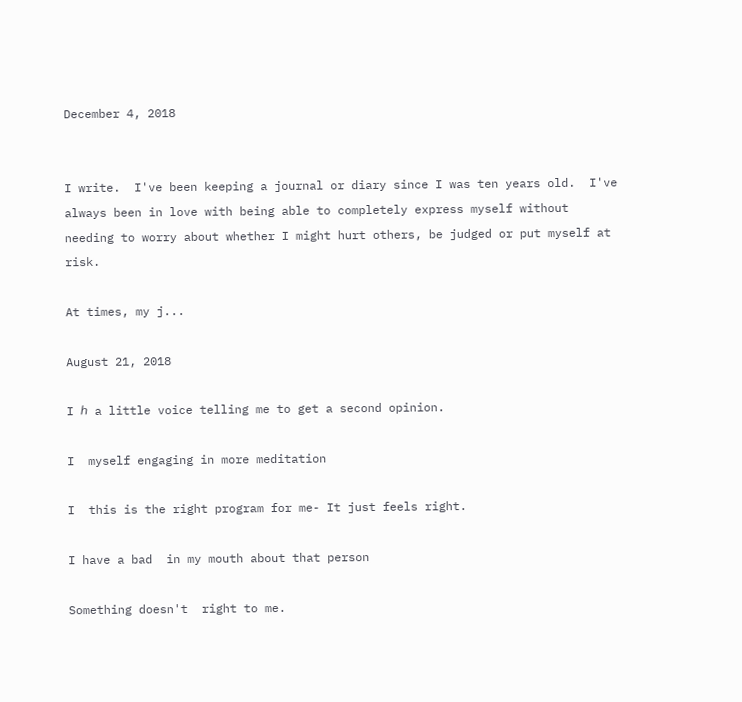December 4, 2018


I write.  I've been keeping a journal or diary since I was ten years old.  I've always been in love with being able to completely express myself without needing to worry about whether I might hurt others, be judged or put myself at risk.

At times, my j...

August 21, 2018

I ℎ a little voice telling me to get a second opinion.

I  myself engaging in more meditation

I  this is the right program for me- It just feels right.

I have a bad  in my mouth about that person

Something doesn't  right to me.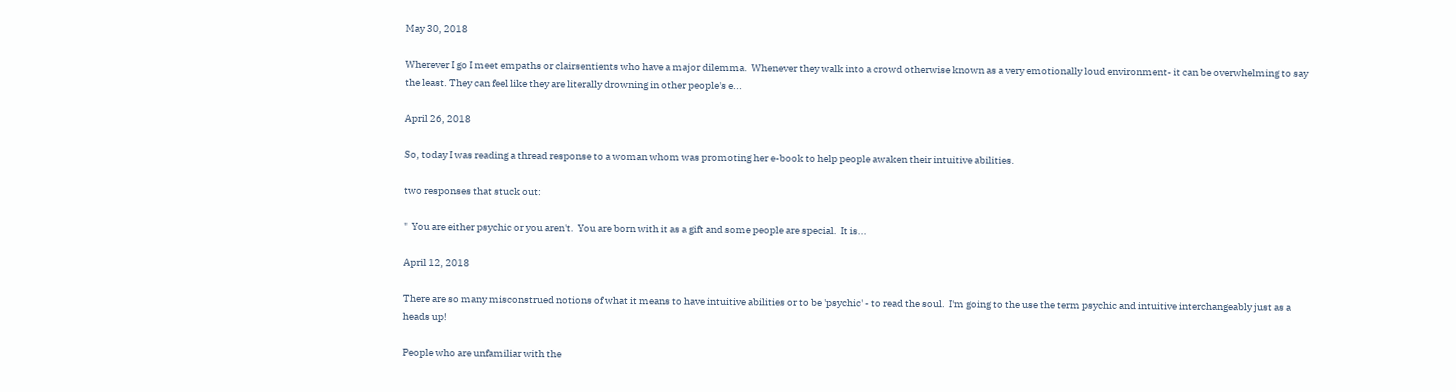May 30, 2018

Wherever I go I meet empaths or clairsentients who have a major dilemma.  Whenever they walk into a crowd otherwise known as a very emotionally loud environment- it can be overwhelming to say the least. They can feel like they are literally drowning in other people's e...

April 26, 2018

So, today I was reading a thread response to a woman whom was promoting her e-book to help people awaken their intuitive abilities.

two responses that stuck out:

"  You are either psychic or you aren't.  You are born with it as a gift and some people are special.  It is...

April 12, 2018

There are so many misconstrued notions of what it means to have intuitive abilities or to be 'psychic' - to read the soul.  I'm going to the use the term psychic and intuitive interchangeably just as a heads up!

People who are unfamiliar with the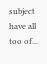subject have all too of...